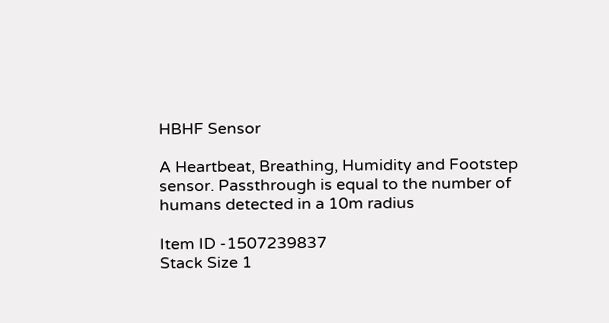HBHF Sensor

A Heartbeat, Breathing, Humidity and Footstep sensor. Passthrough is equal to the number of humans detected in a 10m radius

Item ID -1507239837
Stack Size 1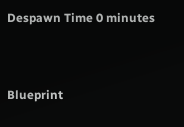Despawn Time 0 minutes


Blueprint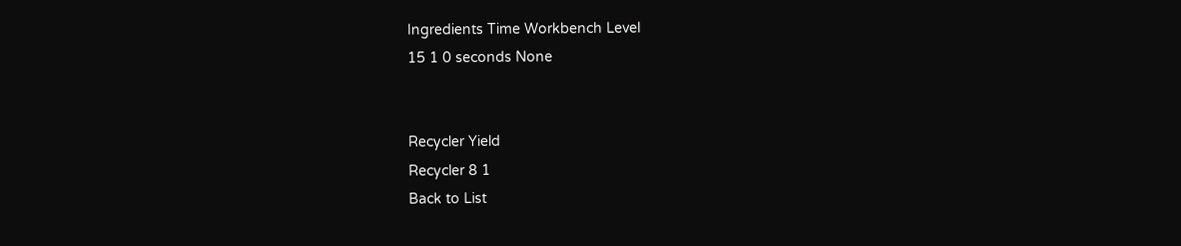Ingredients Time Workbench Level
15 1 0 seconds None


Recycler Yield
Recycler 8 1
Back to List